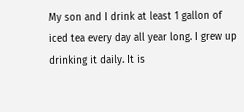My son and I drink at least 1 gallon of iced tea every day all year long. I grew up drinking it daily. It is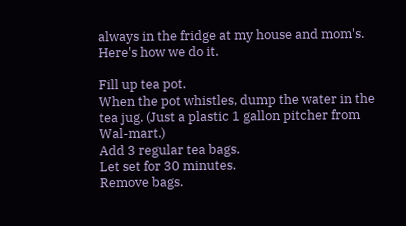always in the fridge at my house and mom's. Here's how we do it.

Fill up tea pot.
When the pot whistles, dump the water in the tea jug. (Just a plastic 1 gallon pitcher from Wal-mart.)
Add 3 regular tea bags.
Let set for 30 minutes.
Remove bags.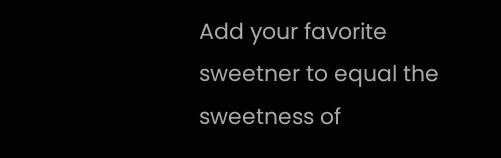Add your favorite sweetner to equal the sweetness of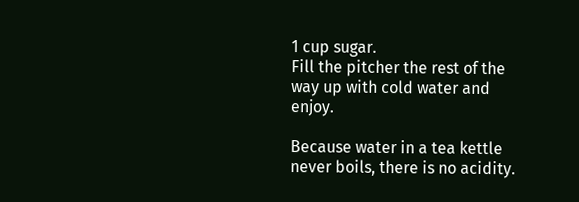1 cup sugar.
Fill the pitcher the rest of the way up with cold water and enjoy.

Because water in a tea kettle never boils, there is no acidity.